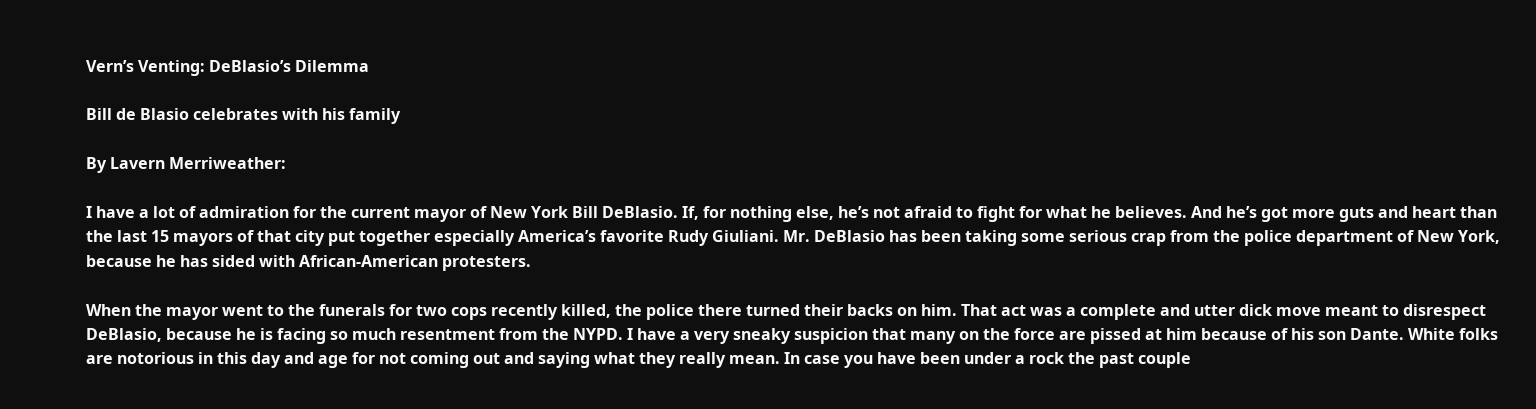Vern’s Venting: DeBlasio’s Dilemma

Bill de Blasio celebrates with his family

By Lavern Merriweather:

I have a lot of admiration for the current mayor of New York Bill DeBlasio. If, for nothing else, he’s not afraid to fight for what he believes. And he’s got more guts and heart than the last 15 mayors of that city put together especially America’s favorite Rudy Giuliani. Mr. DeBlasio has been taking some serious crap from the police department of New York, because he has sided with African-American protesters.

When the mayor went to the funerals for two cops recently killed, the police there turned their backs on him. That act was a complete and utter dick move meant to disrespect DeBlasio, because he is facing so much resentment from the NYPD. I have a very sneaky suspicion that many on the force are pissed at him because of his son Dante. White folks are notorious in this day and age for not coming out and saying what they really mean. In case you have been under a rock the past couple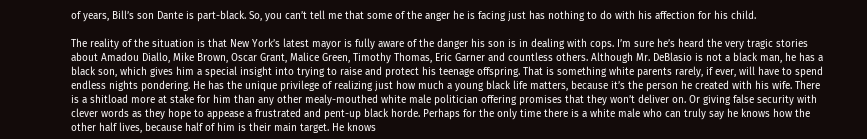of years, Bill’s son Dante is part-black. So, you can’t tell me that some of the anger he is facing just has nothing to do with his affection for his child.

The reality of the situation is that New York’s latest mayor is fully aware of the danger his son is in dealing with cops. I’m sure he’s heard the very tragic stories about Amadou Diallo, Mike Brown, Oscar Grant, Malice Green, Timothy Thomas, Eric Garner and countless others. Although Mr. DeBlasio is not a black man, he has a black son, which gives him a special insight into trying to raise and protect his teenage offspring. That is something white parents rarely, if ever, will have to spend endless nights pondering. He has the unique privilege of realizing just how much a young black life matters, because it’s the person he created with his wife. There is a shitload more at stake for him than any other mealy-mouthed white male politician offering promises that they won’t deliver on. Or giving false security with clever words as they hope to appease a frustrated and pent-up black horde. Perhaps for the only time there is a white male who can truly say he knows how the other half lives, because half of him is their main target. He knows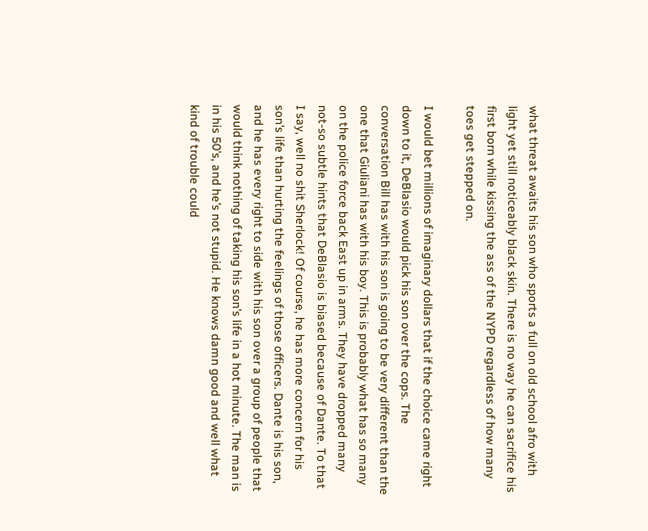what threat awaits his son who sports a full on old school afro with light yet still noticeably black skin. There is no way he can sacrifice his first born while kissing the ass of the NYPD regardless of how many toes get stepped on.

I would bet millions of imaginary dollars that if the choice came right down to it, DeBlasio would pick his son over the cops. The conversation Bill has with his son is going to be very different than the one that Giuliani has with his boy. This is probably what has so many on the police force back East up in arms. They have dropped many not-so subtle hints that DeBlasio is biased because of Dante. To that I say, well no shit Sherlock! Of course, he has more concern for his son’s life than hurting the feelings of those officers. Dante is his son, and he has every right to side with his son over a group of people that would think nothing of taking his son’s life in a hot minute. The man is in his 50’s, and he’s not stupid. He knows damn good and well what kind of trouble could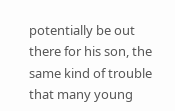potentially be out there for his son, the same kind of trouble that many young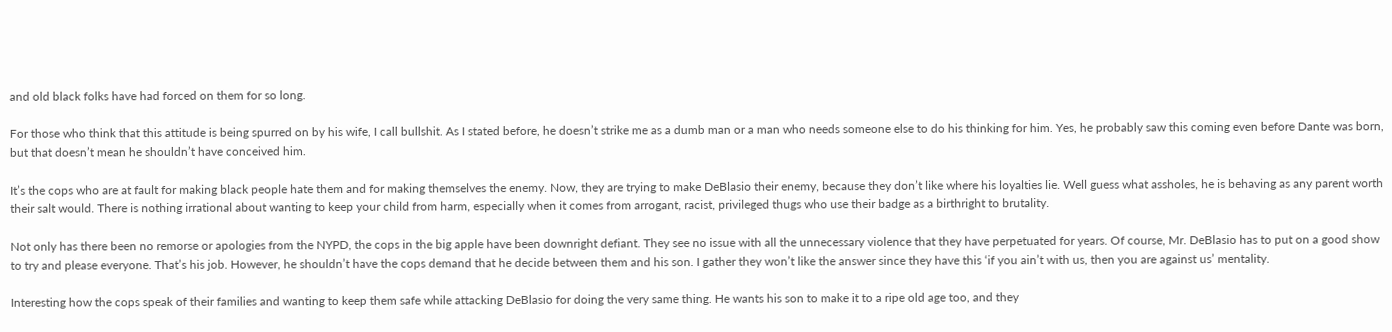and old black folks have had forced on them for so long.

For those who think that this attitude is being spurred on by his wife, I call bullshit. As I stated before, he doesn’t strike me as a dumb man or a man who needs someone else to do his thinking for him. Yes, he probably saw this coming even before Dante was born, but that doesn’t mean he shouldn’t have conceived him.

It’s the cops who are at fault for making black people hate them and for making themselves the enemy. Now, they are trying to make DeBlasio their enemy, because they don’t like where his loyalties lie. Well guess what assholes, he is behaving as any parent worth their salt would. There is nothing irrational about wanting to keep your child from harm, especially when it comes from arrogant, racist, privileged thugs who use their badge as a birthright to brutality.

Not only has there been no remorse or apologies from the NYPD, the cops in the big apple have been downright defiant. They see no issue with all the unnecessary violence that they have perpetuated for years. Of course, Mr. DeBlasio has to put on a good show to try and please everyone. That’s his job. However, he shouldn’t have the cops demand that he decide between them and his son. I gather they won’t like the answer since they have this ‘if you ain’t with us, then you are against us’ mentality.

Interesting how the cops speak of their families and wanting to keep them safe while attacking DeBlasio for doing the very same thing. He wants his son to make it to a ripe old age too, and they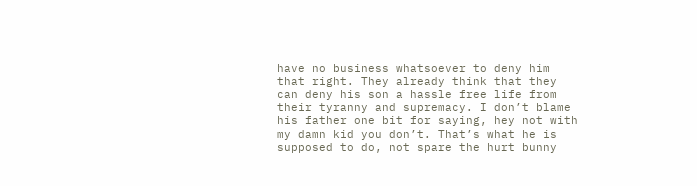have no business whatsoever to deny him that right. They already think that they can deny his son a hassle free life from their tyranny and supremacy. I don’t blame his father one bit for saying, hey not with my damn kid you don’t. That’s what he is supposed to do, not spare the hurt bunny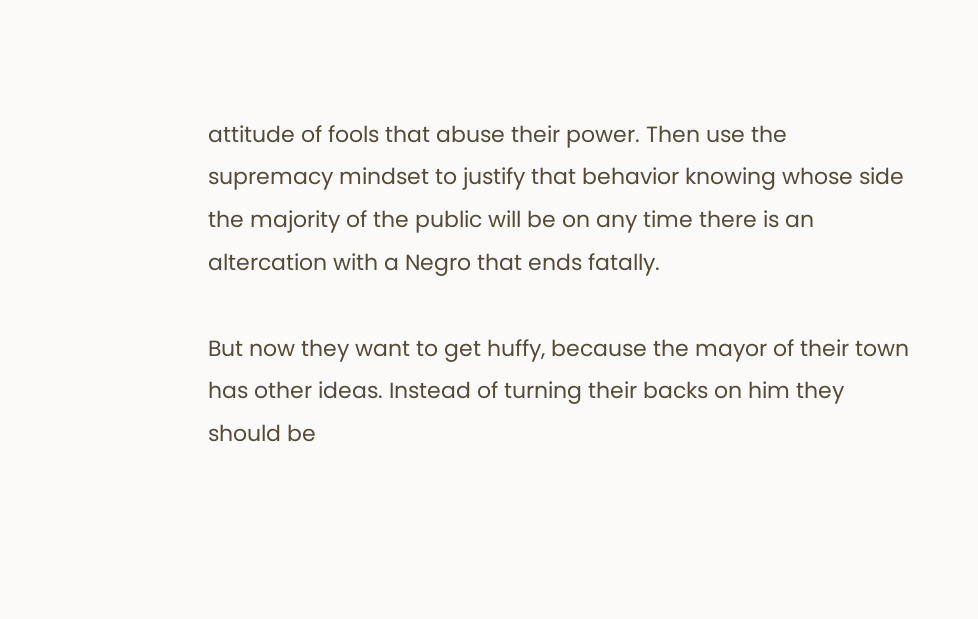attitude of fools that abuse their power. Then use the supremacy mindset to justify that behavior knowing whose side the majority of the public will be on any time there is an altercation with a Negro that ends fatally.

But now they want to get huffy, because the mayor of their town has other ideas. Instead of turning their backs on him they should be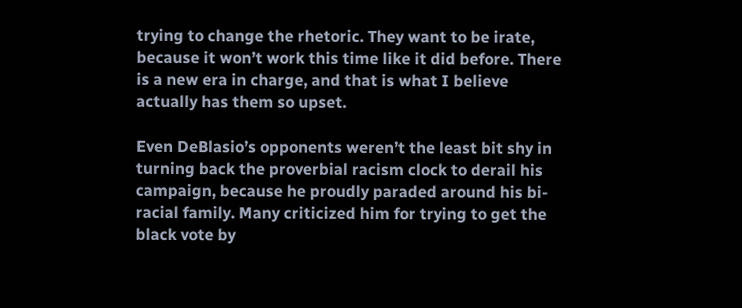trying to change the rhetoric. They want to be irate, because it won’t work this time like it did before. There is a new era in charge, and that is what I believe actually has them so upset.

Even DeBlasio’s opponents weren’t the least bit shy in turning back the proverbial racism clock to derail his campaign, because he proudly paraded around his bi-racial family. Many criticized him for trying to get the black vote by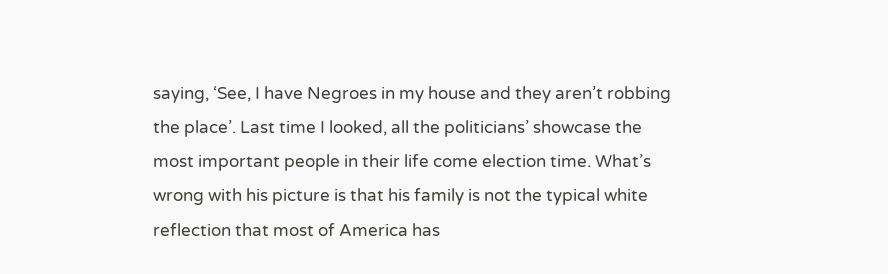saying, ‘See, I have Negroes in my house and they aren’t robbing the place’. Last time I looked, all the politicians’ showcase the most important people in their life come election time. What’s wrong with his picture is that his family is not the typical white reflection that most of America has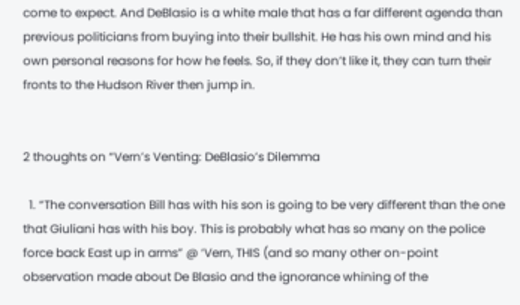come to expect. And DeBlasio is a white male that has a far different agenda than previous politicians from buying into their bullshit. He has his own mind and his own personal reasons for how he feels. So, if they don’t like it, they can turn their fronts to the Hudson River then jump in.


2 thoughts on “Vern’s Venting: DeBlasio’s Dilemma

  1. “The conversation Bill has with his son is going to be very different than the one that Giuliani has with his boy. This is probably what has so many on the police force back East up in arms” @ ‘Vern, THIS (and so many other on-point observation made about De Blasio and the ignorance whining of the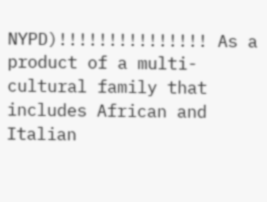NYPD)!!!!!!!!!!!!!!! As a product of a multi-cultural family that includes African and Italian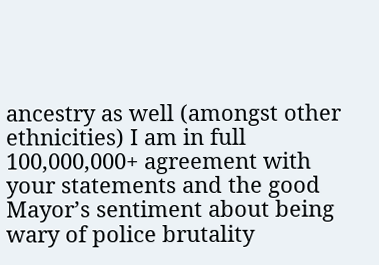ancestry as well (amongst other ethnicities) I am in full 100,000,000+ agreement with your statements and the good Mayor’s sentiment about being wary of police brutality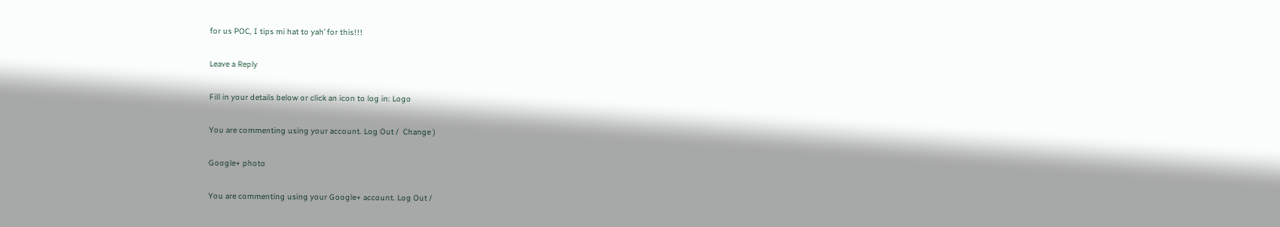for us POC, I tips mi hat to yah’ for this!!!

Leave a Reply

Fill in your details below or click an icon to log in: Logo

You are commenting using your account. Log Out /  Change )

Google+ photo

You are commenting using your Google+ account. Log Out /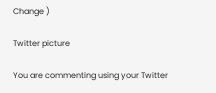Change )

Twitter picture

You are commenting using your Twitter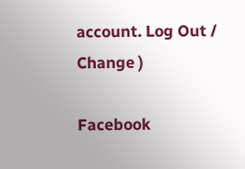account. Log Out /  Change )

Facebook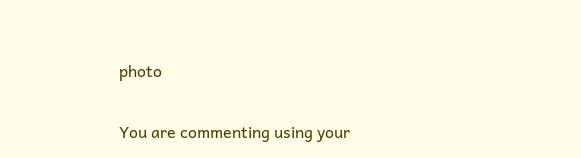photo

You are commenting using your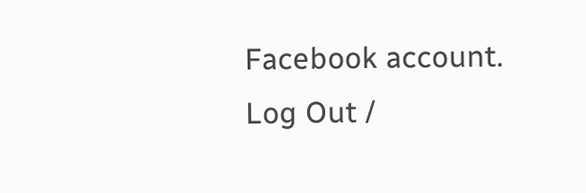Facebook account. Log Out /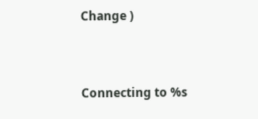Change )


Connecting to %s